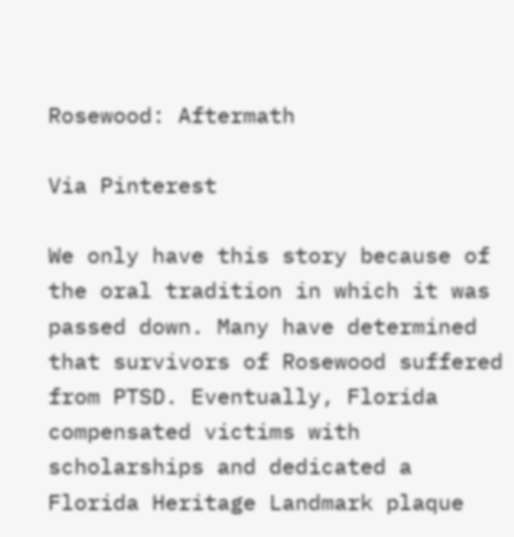Rosewood: Aftermath

Via Pinterest

We only have this story because of the oral tradition in which it was passed down. Many have determined that survivors of Rosewood suffered from PTSD. Eventually, Florida compensated victims with scholarships and dedicated a Florida Heritage Landmark plaque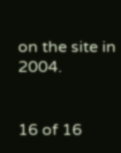on the site in 2004.


16 of 16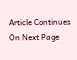Article Continues On Next Page